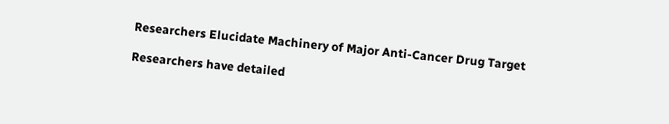Researchers Elucidate Machinery of Major Anti-Cancer Drug Target

Researchers have detailed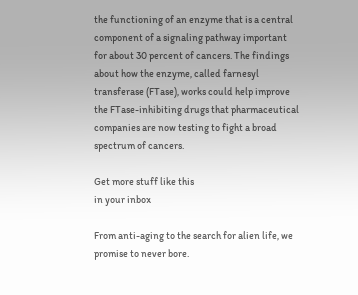the functioning of an enzyme that is a central component of a signaling pathway important for about 30 percent of cancers. The findings about how the enzyme, called farnesyl transferase (FTase), works could help improve the FTase-inhibiting drugs that pharmaceutical companies are now testing to fight a broad spectrum of cancers.

Get more stuff like this
in your inbox

From anti-aging to the search for alien life, we promise to never bore.